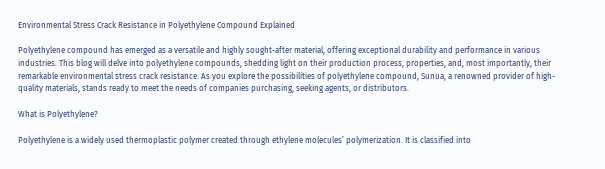Environmental Stress Crack Resistance in Polyethylene Compound Explained

Polyethylene compound has emerged as a versatile and highly sought-after material, offering exceptional durability and performance in various industries. This blog will delve into polyethylene compounds, shedding light on their production process, properties, and, most importantly, their remarkable environmental stress crack resistance. As you explore the possibilities of polyethylene compound, Sunua, a renowned provider of high-quality materials, stands ready to meet the needs of companies purchasing, seeking agents, or distributors.

What is Polyethylene?

Polyethylene is a widely used thermoplastic polymer created through ethylene molecules’ polymerization. It is classified into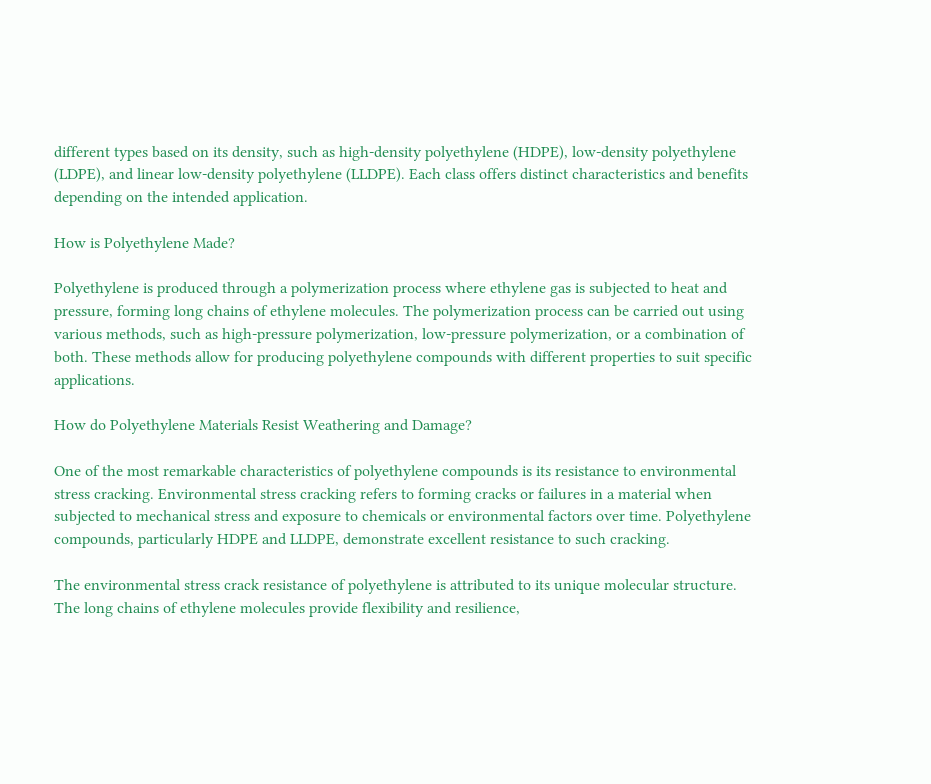different types based on its density, such as high-density polyethylene (HDPE), low-density polyethylene (LDPE), and linear low-density polyethylene (LLDPE). Each class offers distinct characteristics and benefits depending on the intended application.

How is Polyethylene Made?

Polyethylene is produced through a polymerization process where ethylene gas is subjected to heat and pressure, forming long chains of ethylene molecules. The polymerization process can be carried out using various methods, such as high-pressure polymerization, low-pressure polymerization, or a combination of both. These methods allow for producing polyethylene compounds with different properties to suit specific applications.

How do Polyethylene Materials Resist Weathering and Damage?

One of the most remarkable characteristics of polyethylene compounds is its resistance to environmental stress cracking. Environmental stress cracking refers to forming cracks or failures in a material when subjected to mechanical stress and exposure to chemicals or environmental factors over time. Polyethylene compounds, particularly HDPE and LLDPE, demonstrate excellent resistance to such cracking.

The environmental stress crack resistance of polyethylene is attributed to its unique molecular structure. The long chains of ethylene molecules provide flexibility and resilience,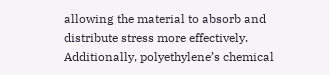allowing the material to absorb and distribute stress more effectively. Additionally, polyethylene’s chemical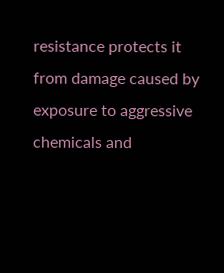resistance protects it from damage caused by exposure to aggressive chemicals and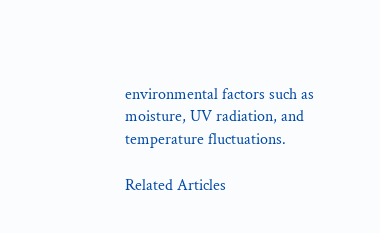environmental factors such as moisture, UV radiation, and temperature fluctuations.

Related Articles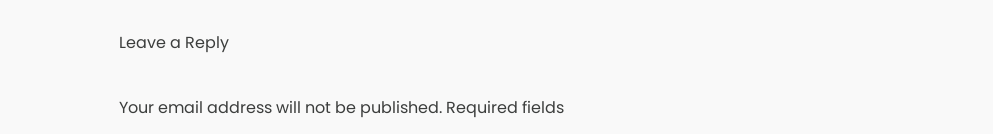Leave a Reply

Your email address will not be published. Required fields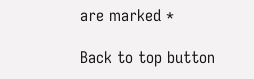are marked *

Back to top button